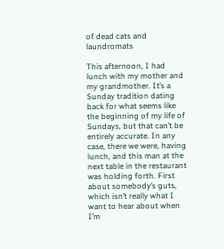of dead cats and laundromats

This afternoon, I had lunch with my mother and my grandmother. It’s a Sunday tradition dating back for what seems like the beginning of my life of Sundays, but that can’t be entirely accurate. In any case, there we were, having lunch, and this man at the next table in the restaurant was holding forth. First about somebody’s guts, which isn’t really what I want to hear about when I’m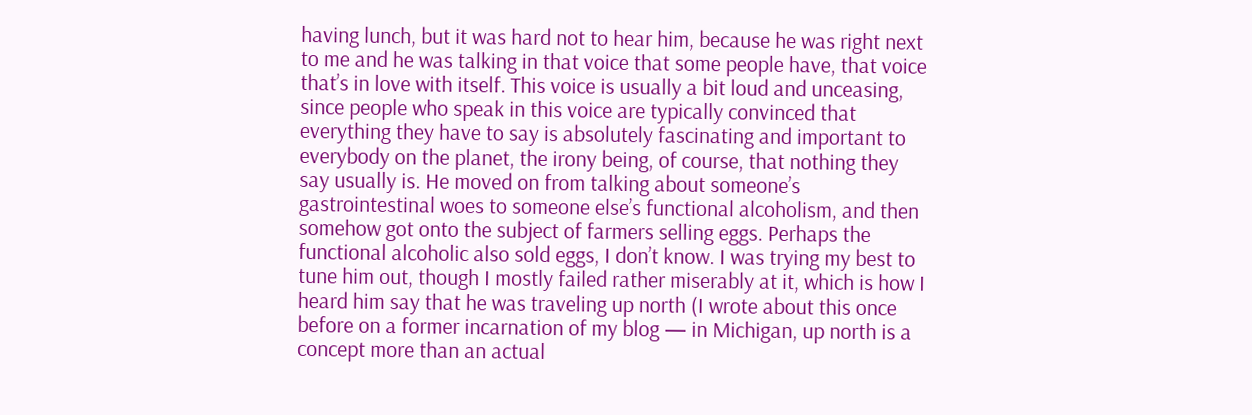having lunch, but it was hard not to hear him, because he was right next to me and he was talking in that voice that some people have, that voice that’s in love with itself. This voice is usually a bit loud and unceasing, since people who speak in this voice are typically convinced that everything they have to say is absolutely fascinating and important to everybody on the planet, the irony being, of course, that nothing they say usually is. He moved on from talking about someone’s gastrointestinal woes to someone else’s functional alcoholism, and then somehow got onto the subject of farmers selling eggs. Perhaps the functional alcoholic also sold eggs, I don’t know. I was trying my best to tune him out, though I mostly failed rather miserably at it, which is how I heard him say that he was traveling up north (I wrote about this once before on a former incarnation of my blog — in Michigan, up north is a concept more than an actual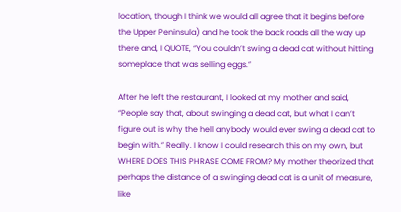location, though I think we would all agree that it begins before the Upper Peninsula) and he took the back roads all the way up there and, I QUOTE, “You couldn’t swing a dead cat without hitting someplace that was selling eggs.”

After he left the restaurant, I looked at my mother and said, “People say that, about swinging a dead cat, but what I can’t figure out is why the hell anybody would ever swing a dead cat to begin with.” Really. I know I could research this on my own, but WHERE DOES THIS PHRASE COME FROM? My mother theorized that perhaps the distance of a swinging dead cat is a unit of measure, like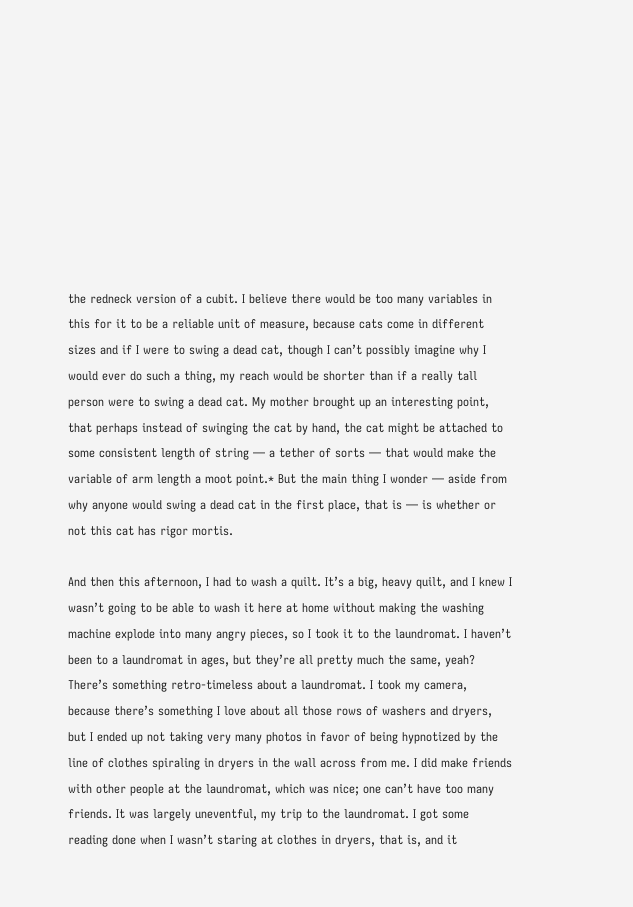the redneck version of a cubit. I believe there would be too many variables in this for it to be a reliable unit of measure, because cats come in different sizes and if I were to swing a dead cat, though I can’t possibly imagine why I would ever do such a thing, my reach would be shorter than if a really tall person were to swing a dead cat. My mother brought up an interesting point, that perhaps instead of swinging the cat by hand, the cat might be attached to some consistent length of string — a tether of sorts — that would make the variable of arm length a moot point.* But the main thing I wonder — aside from why anyone would swing a dead cat in the first place, that is — is whether or not this cat has rigor mortis.

And then this afternoon, I had to wash a quilt. It’s a big, heavy quilt, and I knew I wasn’t going to be able to wash it here at home without making the washing machine explode into many angry pieces, so I took it to the laundromat. I haven’t been to a laundromat in ages, but they’re all pretty much the same, yeah? There’s something retro-timeless about a laundromat. I took my camera, because there’s something I love about all those rows of washers and dryers, but I ended up not taking very many photos in favor of being hypnotized by the line of clothes spiraling in dryers in the wall across from me. I did make friends with other people at the laundromat, which was nice; one can’t have too many friends. It was largely uneventful, my trip to the laundromat. I got some reading done when I wasn’t staring at clothes in dryers, that is, and it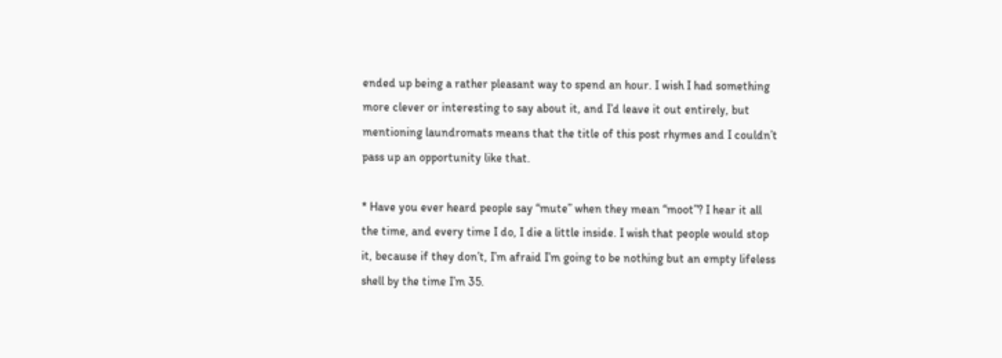ended up being a rather pleasant way to spend an hour. I wish I had something more clever or interesting to say about it, and I’d leave it out entirely, but mentioning laundromats means that the title of this post rhymes and I couldn’t pass up an opportunity like that.

* Have you ever heard people say “mute” when they mean “moot”? I hear it all the time, and every time I do, I die a little inside. I wish that people would stop it, because if they don’t, I’m afraid I’m going to be nothing but an empty lifeless shell by the time I’m 35.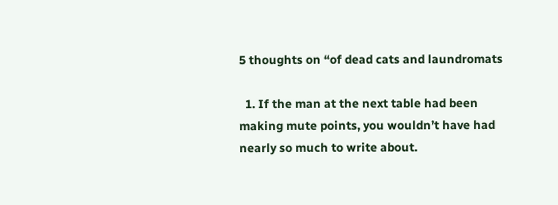5 thoughts on “of dead cats and laundromats

  1. If the man at the next table had been making mute points, you wouldn’t have had nearly so much to write about.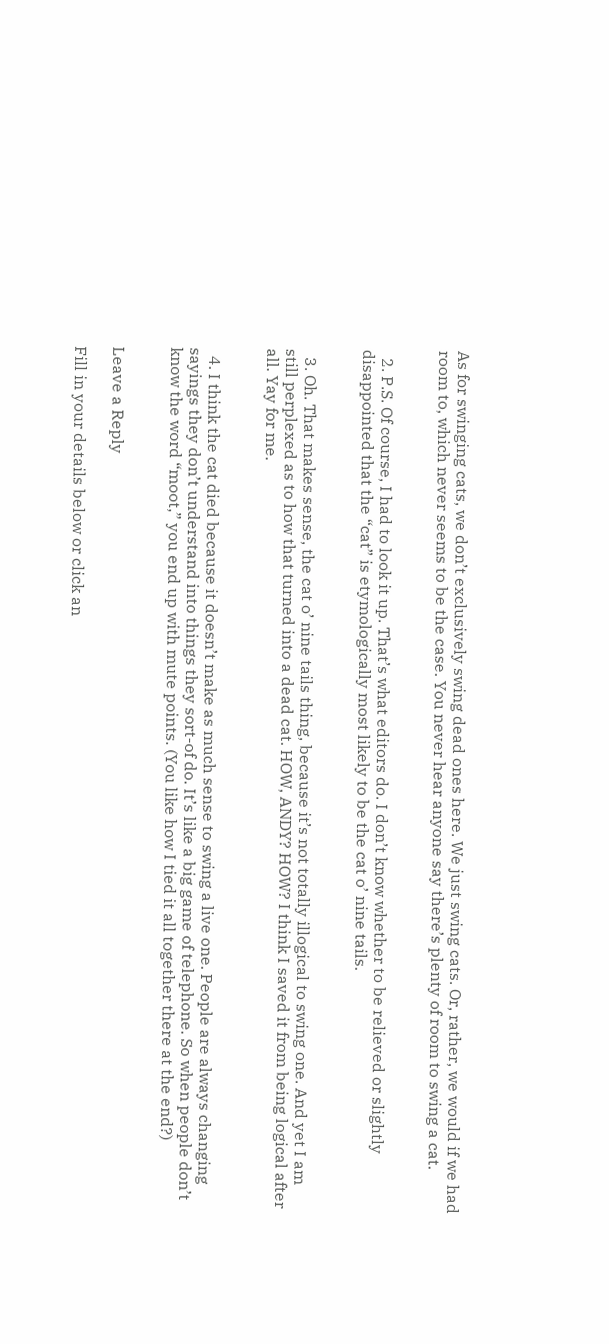As for swinging cats, we don’t exclusively swing dead ones here. We just swing cats. Or, rather, we would if we had room to, which never seems to be the case. You never hear anyone say there’s plenty of room to swing a cat.


  2. P.S. Of course, I had to look it up. That’s what editors do. I don’t know whether to be relieved or slightly disappointed that the “cat” is etymologically most likely to be the cat o’ nine tails.


  3. Oh. That makes sense, the cat o’ nine tails thing, because it’s not totally illogical to swing one. And yet I am still perplexed as to how that turned into a dead cat. HOW, ANDY? HOW? I think I saved it from being logical after all. Yay for me.


  4. I think the cat died because it doesn’t make as much sense to swing a live one. People are always changing sayings they don’t understand into things they sort-of do. It’s like a big game of telephone. So when people don’t know the word “moot,” you end up with mute points. (You like how I tied it all together there at the end?)


Leave a Reply

Fill in your details below or click an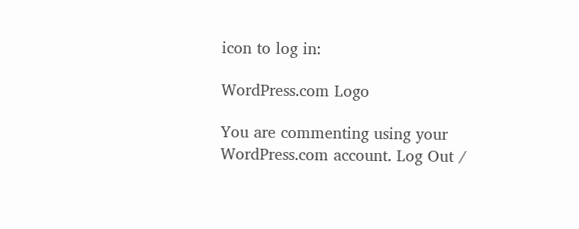icon to log in:

WordPress.com Logo

You are commenting using your WordPress.com account. Log Out /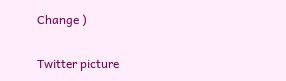Change )

Twitter picture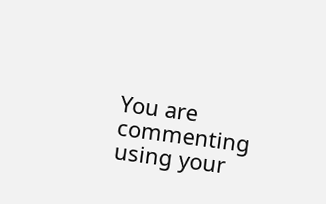You are commenting using your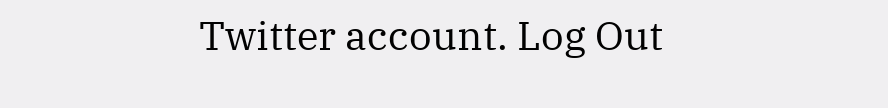Twitter account. Log Out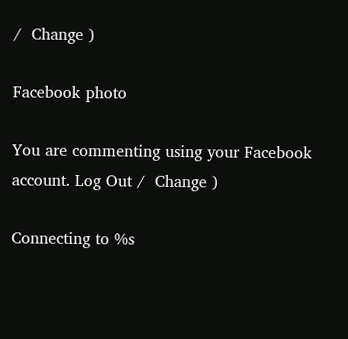/  Change )

Facebook photo

You are commenting using your Facebook account. Log Out /  Change )

Connecting to %s